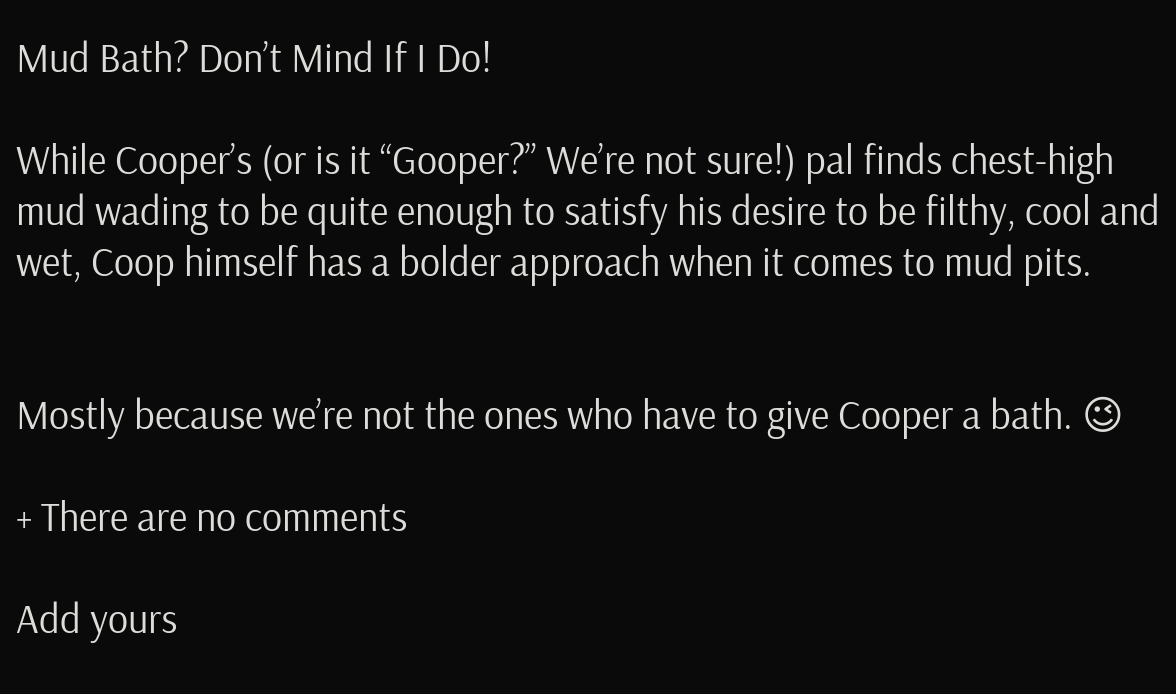Mud Bath? Don’t Mind If I Do!

While Cooper’s (or is it “Gooper?” We’re not sure!) pal finds chest-high mud wading to be quite enough to satisfy his desire to be filthy, cool and wet, Coop himself has a bolder approach when it comes to mud pits.


Mostly because we’re not the ones who have to give Cooper a bath. 😉

+ There are no comments

Add yours